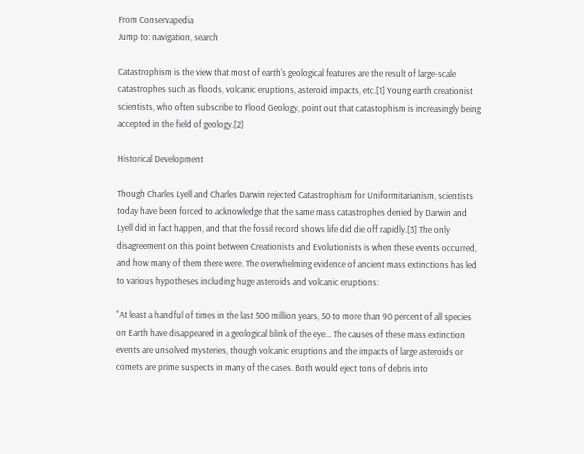From Conservapedia
Jump to: navigation, search

Catastrophism is the view that most of earth's geological features are the result of large-scale catastrophes such as floods, volcanic eruptions, asteroid impacts, etc.[1] Young earth creationist scientists, who often subscribe to Flood Geology, point out that catastophism is increasingly being accepted in the field of geology.[2]

Historical Development

Though Charles Lyell and Charles Darwin rejected Catastrophism for Uniformitarianism, scientists today have been forced to acknowledge that the same mass catastrophes denied by Darwin and Lyell did in fact happen, and that the fossil record shows life did die off rapidly.[3] The only disagreement on this point between Creationists and Evolutionists is when these events occurred, and how many of them there were. The overwhelming evidence of ancient mass extinctions has led to various hypotheses including huge asteroids and volcanic eruptions:

"At least a handful of times in the last 500 million years, 50 to more than 90 percent of all species on Earth have disappeared in a geological blink of the eye... The causes of these mass extinction events are unsolved mysteries, though volcanic eruptions and the impacts of large asteroids or comets are prime suspects in many of the cases. Both would eject tons of debris into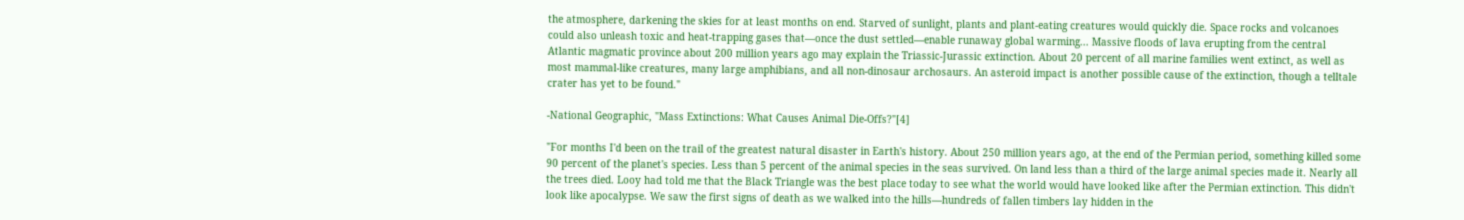the atmosphere, darkening the skies for at least months on end. Starved of sunlight, plants and plant-eating creatures would quickly die. Space rocks and volcanoes could also unleash toxic and heat-trapping gases that—once the dust settled—enable runaway global warming... Massive floods of lava erupting from the central Atlantic magmatic province about 200 million years ago may explain the Triassic-Jurassic extinction. About 20 percent of all marine families went extinct, as well as most mammal-like creatures, many large amphibians, and all non-dinosaur archosaurs. An asteroid impact is another possible cause of the extinction, though a telltale crater has yet to be found."

-National Geographic, "Mass Extinctions: What Causes Animal Die-Offs?"[4]

"For months I'd been on the trail of the greatest natural disaster in Earth's history. About 250 million years ago, at the end of the Permian period, something killed some 90 percent of the planet's species. Less than 5 percent of the animal species in the seas survived. On land less than a third of the large animal species made it. Nearly all the trees died. Looy had told me that the Black Triangle was the best place today to see what the world would have looked like after the Permian extinction. This didn't look like apocalypse. We saw the first signs of death as we walked into the hills—hundreds of fallen timbers lay hidden in the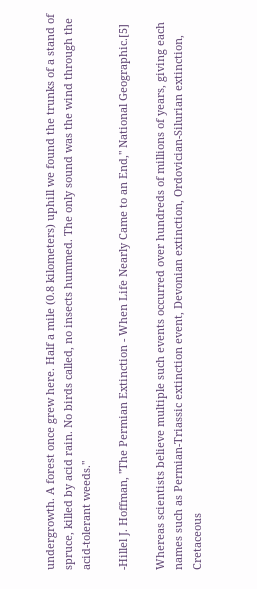undergrowth. A forest once grew here. Half a mile (0.8 kilometers) uphill we found the trunks of a stand of spruce, killed by acid rain. No birds called, no insects hummed. The only sound was the wind through the acid-tolerant weeds."

-Hillel J. Hoffman, "The Permian Extinction - When Life Nearly Came to an End," National Geographic.[5]

Whereas scientists believe multiple such events occurred over hundreds of millions of years, giving each names such as Permian-Triassic extinction event, Devonian extinction, Ordovician-Silurian extinction, Cretaceous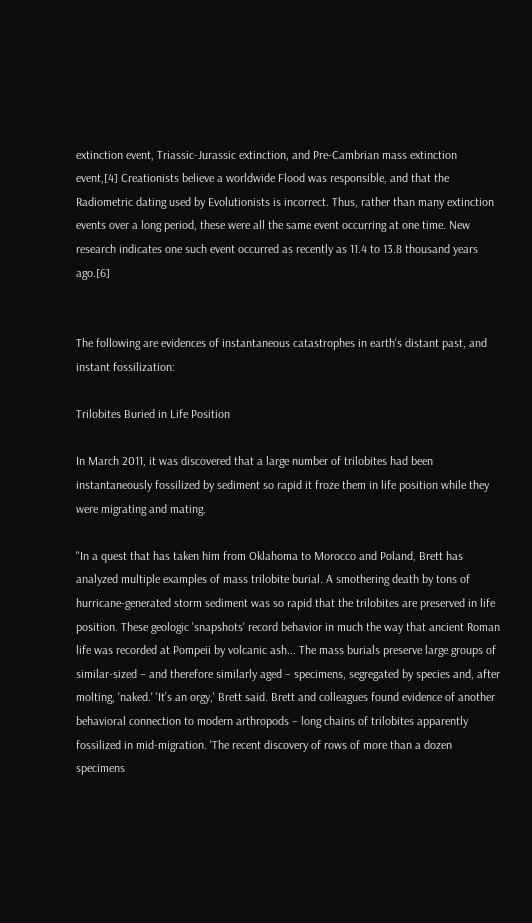extinction event, Triassic-Jurassic extinction, and Pre-Cambrian mass extinction event,[4] Creationists believe a worldwide Flood was responsible, and that the Radiometric dating used by Evolutionists is incorrect. Thus, rather than many extinction events over a long period, these were all the same event occurring at one time. New research indicates one such event occurred as recently as 11.4 to 13.8 thousand years ago.[6]


The following are evidences of instantaneous catastrophes in earth's distant past, and instant fossilization:

Trilobites Buried in Life Position

In March 2011, it was discovered that a large number of trilobites had been instantaneously fossilized by sediment so rapid it froze them in life position while they were migrating and mating.

"In a quest that has taken him from Oklahoma to Morocco and Poland, Brett has analyzed multiple examples of mass trilobite burial. A smothering death by tons of hurricane-generated storm sediment was so rapid that the trilobites are preserved in life position. These geologic 'snapshots' record behavior in much the way that ancient Roman life was recorded at Pompeii by volcanic ash... The mass burials preserve large groups of similar-sized – and therefore similarly aged – specimens, segregated by species and, after molting, 'naked.' 'It’s an orgy,' Brett said. Brett and colleagues found evidence of another behavioral connection to modern arthropods – long chains of trilobites apparently fossilized in mid-migration. 'The recent discovery of rows of more than a dozen specimens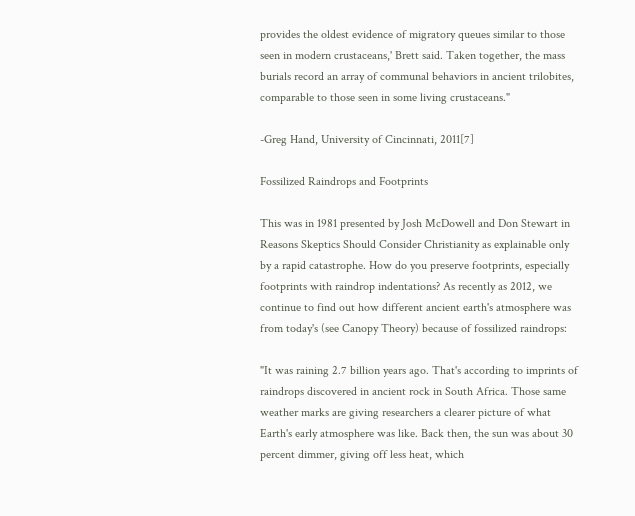provides the oldest evidence of migratory queues similar to those seen in modern crustaceans,' Brett said. Taken together, the mass burials record an array of communal behaviors in ancient trilobites, comparable to those seen in some living crustaceans."

-Greg Hand, University of Cincinnati, 2011[7]

Fossilized Raindrops and Footprints

This was in 1981 presented by Josh McDowell and Don Stewart in Reasons Skeptics Should Consider Christianity as explainable only by a rapid catastrophe. How do you preserve footprints, especially footprints with raindrop indentations? As recently as 2012, we continue to find out how different ancient earth's atmosphere was from today's (see Canopy Theory) because of fossilized raindrops:

"It was raining 2.7 billion years ago. That's according to imprints of raindrops discovered in ancient rock in South Africa. Those same weather marks are giving researchers a clearer picture of what Earth's early atmosphere was like. Back then, the sun was about 30 percent dimmer, giving off less heat, which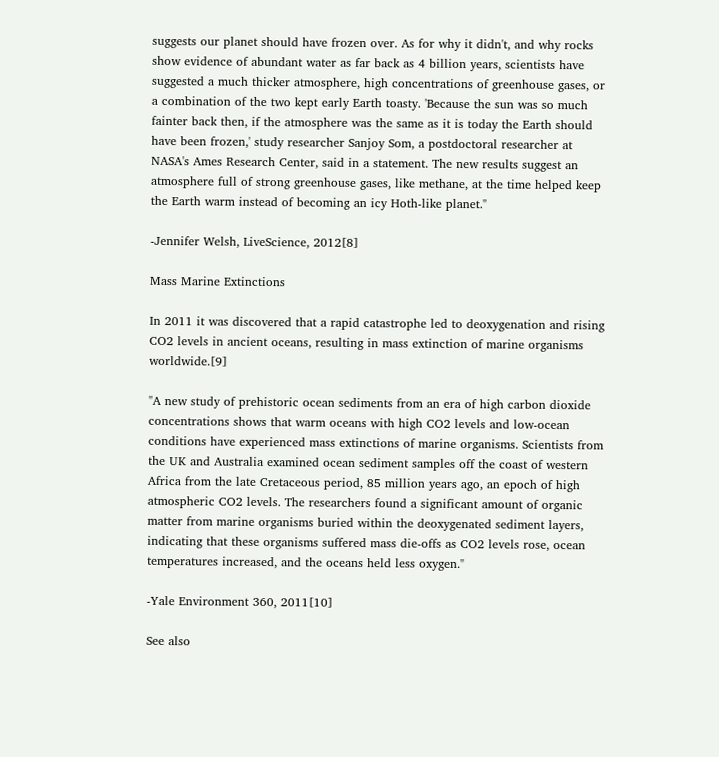suggests our planet should have frozen over. As for why it didn't, and why rocks show evidence of abundant water as far back as 4 billion years, scientists have suggested a much thicker atmosphere, high concentrations of greenhouse gases, or a combination of the two kept early Earth toasty. 'Because the sun was so much fainter back then, if the atmosphere was the same as it is today the Earth should have been frozen,' study researcher Sanjoy Som, a postdoctoral researcher at NASA's Ames Research Center, said in a statement. The new results suggest an atmosphere full of strong greenhouse gases, like methane, at the time helped keep the Earth warm instead of becoming an icy Hoth-like planet."

-Jennifer Welsh, LiveScience, 2012[8]

Mass Marine Extinctions

In 2011 it was discovered that a rapid catastrophe led to deoxygenation and rising CO2 levels in ancient oceans, resulting in mass extinction of marine organisms worldwide.[9]

"A new study of prehistoric ocean sediments from an era of high carbon dioxide concentrations shows that warm oceans with high CO2 levels and low-ocean conditions have experienced mass extinctions of marine organisms. Scientists from the UK and Australia examined ocean sediment samples off the coast of western Africa from the late Cretaceous period, 85 million years ago, an epoch of high atmospheric CO2 levels. The researchers found a significant amount of organic matter from marine organisms buried within the deoxygenated sediment layers, indicating that these organisms suffered mass die-offs as CO2 levels rose, ocean temperatures increased, and the oceans held less oxygen."

-Yale Environment 360, 2011[10]

See also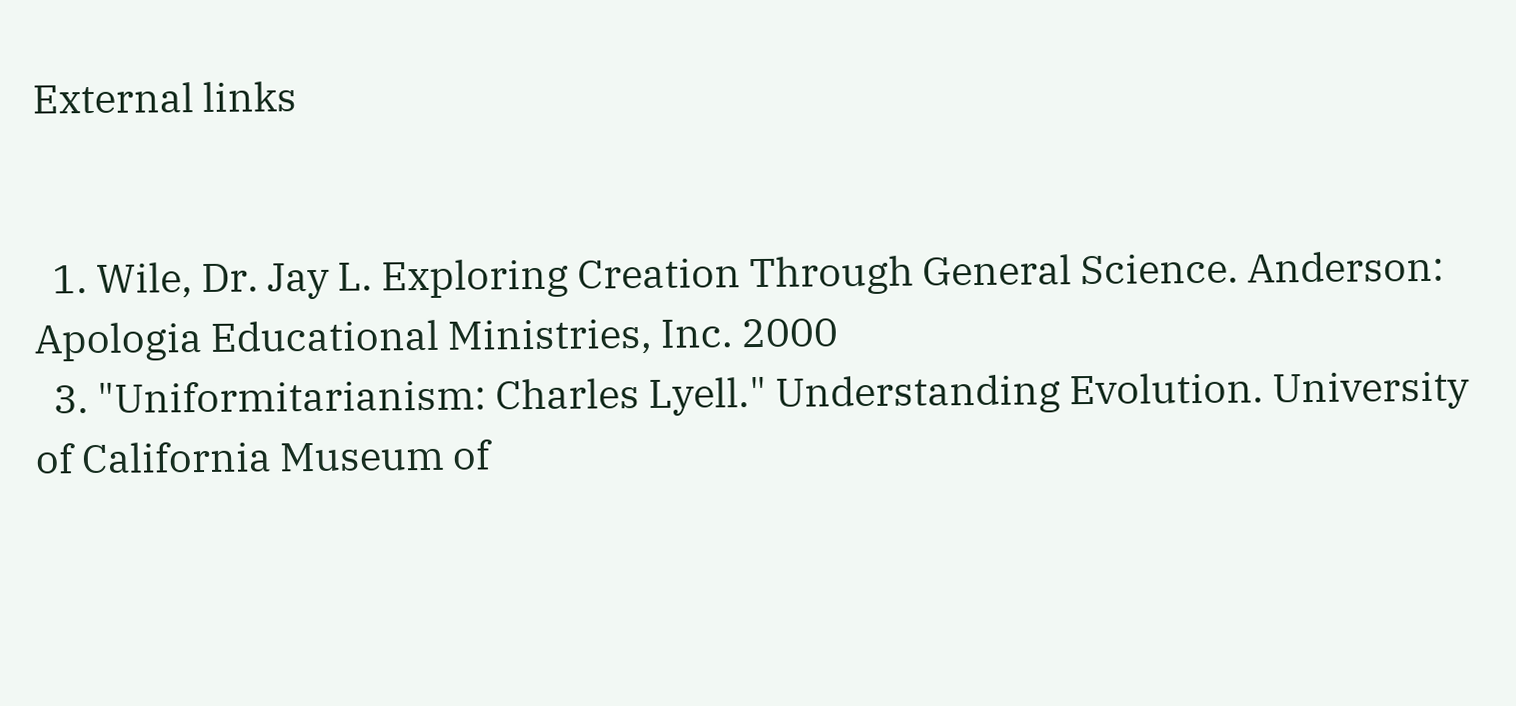External links


  1. Wile, Dr. Jay L. Exploring Creation Through General Science. Anderson: Apologia Educational Ministries, Inc. 2000
  3. "Uniformitarianism: Charles Lyell." Understanding Evolution. University of California Museum of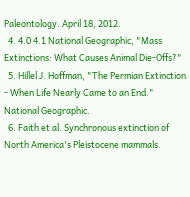Paleontology. April 18, 2012.
  4. 4.0 4.1 National Geographic, "Mass Extinctions: What Causes Animal Die-Offs?"
  5. Hillel J. Hoffman, "The Permian Extinction - When Life Nearly Came to an End." National Geographic.
  6. Faith et al. Synchronous extinction of North America's Pleistocene mammals.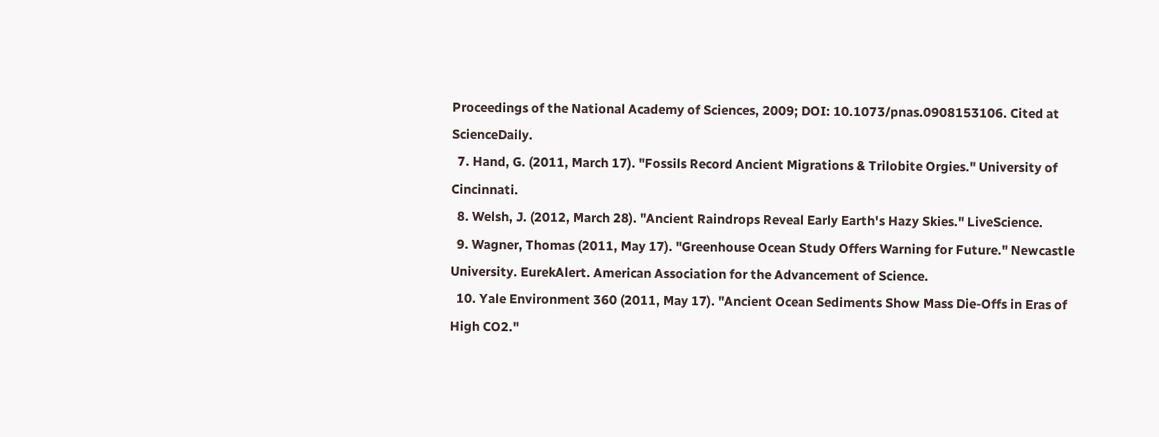Proceedings of the National Academy of Sciences, 2009; DOI: 10.1073/pnas.0908153106. Cited at ScienceDaily.
  7. Hand, G. (2011, March 17). "Fossils Record Ancient Migrations & Trilobite Orgies." University of Cincinnati.
  8. Welsh, J. (2012, March 28). "Ancient Raindrops Reveal Early Earth's Hazy Skies." LiveScience.
  9. Wagner, Thomas (2011, May 17). "Greenhouse Ocean Study Offers Warning for Future." Newcastle University. EurekAlert. American Association for the Advancement of Science.
  10. Yale Environment 360 (2011, May 17). "Ancient Ocean Sediments Show Mass Die-Offs in Eras of High CO2."